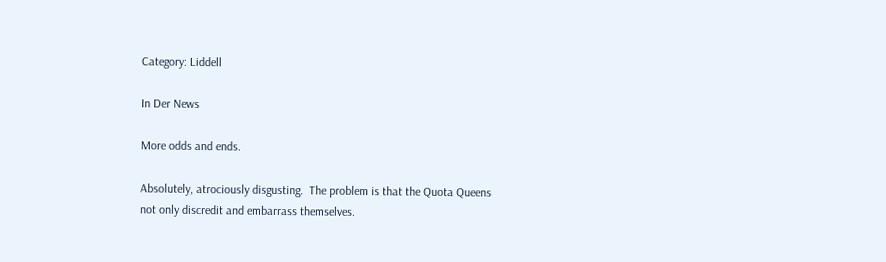Category: Liddell

In Der News

More odds and ends.

Absolutely, atrociously disgusting.  The problem is that the Quota Queens not only discredit and embarrass themselves.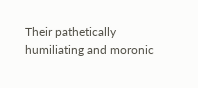Their pathetically humiliating and moronic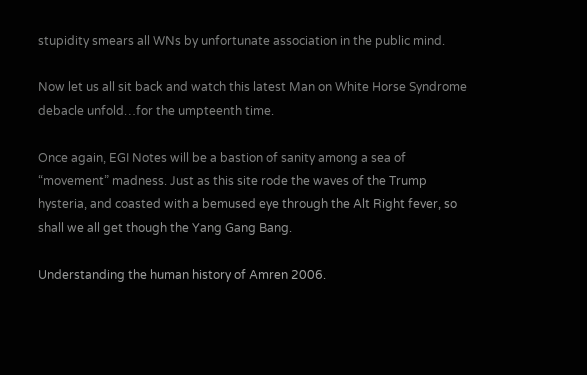stupidity smears all WNs by unfortunate association in the public mind.

Now let us all sit back and watch this latest Man on White Horse Syndrome debacle unfold…for the umpteenth time.

Once again, EGI Notes will be a bastion of sanity among a sea of “movement” madness. Just as this site rode the waves of the Trump hysteria, and coasted with a bemused eye through the Alt Right fever, so shall we all get though the Yang Gang Bang.

Understanding the human history of Amren 2006.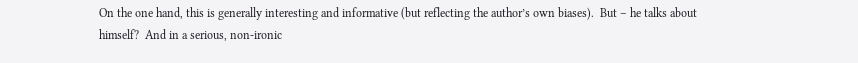On the one hand, this is generally interesting and informative (but reflecting the author’s own biases).  But – he talks about himself?  And in a serious, non-ironic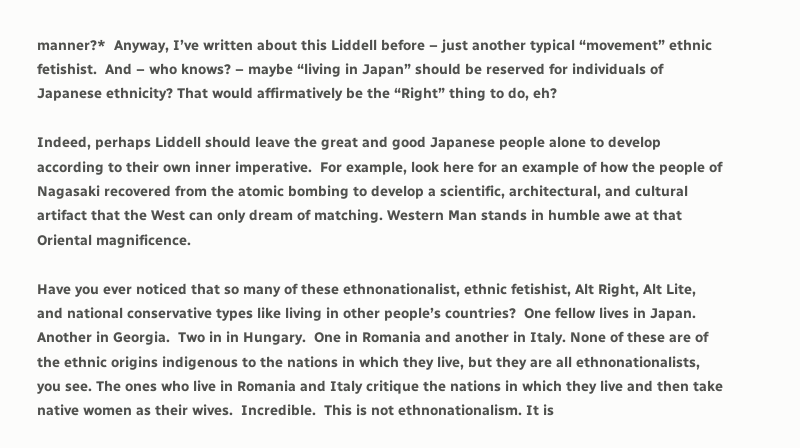manner?*  Anyway, I’ve written about this Liddell before – just another typical “movement” ethnic fetishist.  And – who knows? – maybe “living in Japan” should be reserved for individuals of Japanese ethnicity? That would affirmatively be the “Right” thing to do, eh?

Indeed, perhaps Liddell should leave the great and good Japanese people alone to develop according to their own inner imperative.  For example, look here for an example of how the people of Nagasaki recovered from the atomic bombing to develop a scientific, architectural, and cultural artifact that the West can only dream of matching. Western Man stands in humble awe at that Oriental magnificence.

Have you ever noticed that so many of these ethnonationalist, ethnic fetishist, Alt Right, Alt Lite, and national conservative types like living in other people’s countries?  One fellow lives in Japan.  Another in Georgia.  Two in in Hungary.  One in Romania and another in Italy. None of these are of the ethnic origins indigenous to the nations in which they live, but they are all ethnonationalists, you see. The ones who live in Romania and Italy critique the nations in which they live and then take native women as their wives.  Incredible.  This is not ethnonationalism. It is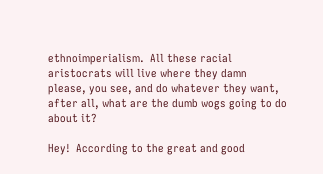ethnoimperialism.  All these racial aristocrats will live where they damn please, you see, and do whatever they want, after all, what are the dumb wogs going to do about it?

Hey!  According to the great and good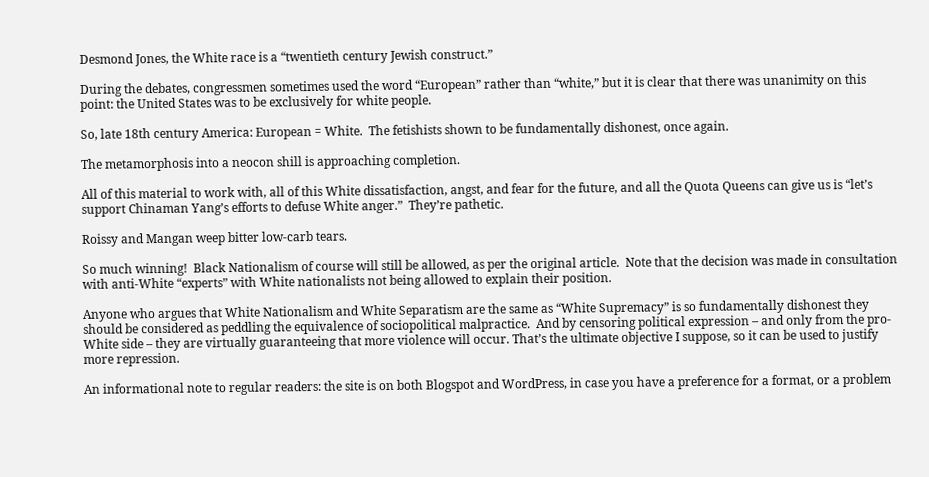Desmond Jones, the White race is a “twentieth century Jewish construct.”

During the debates, congressmen sometimes used the word “European” rather than “white,” but it is clear that there was unanimity on this point: the United States was to be exclusively for white people.

So, late 18th century America: European = White.  The fetishists shown to be fundamentally dishonest, once again.

The metamorphosis into a neocon shill is approaching completion.

All of this material to work with, all of this White dissatisfaction, angst, and fear for the future, and all the Quota Queens can give us is “let’s support Chinaman Yang’s efforts to defuse White anger.”  They’re pathetic.

Roissy and Mangan weep bitter low-carb tears.

So much winning!  Black Nationalism of course will still be allowed, as per the original article.  Note that the decision was made in consultation with anti-White “experts” with White nationalists not being allowed to explain their position.

Anyone who argues that White Nationalism and White Separatism are the same as “White Supremacy” is so fundamentally dishonest they should be considered as peddling the equivalence of sociopolitical malpractice.  And by censoring political expression – and only from the pro-White side – they are virtually guaranteeing that more violence will occur. That’s the ultimate objective I suppose, so it can be used to justify more repression.

An informational note to regular readers: the site is on both Blogspot and WordPress, in case you have a preference for a format, or a problem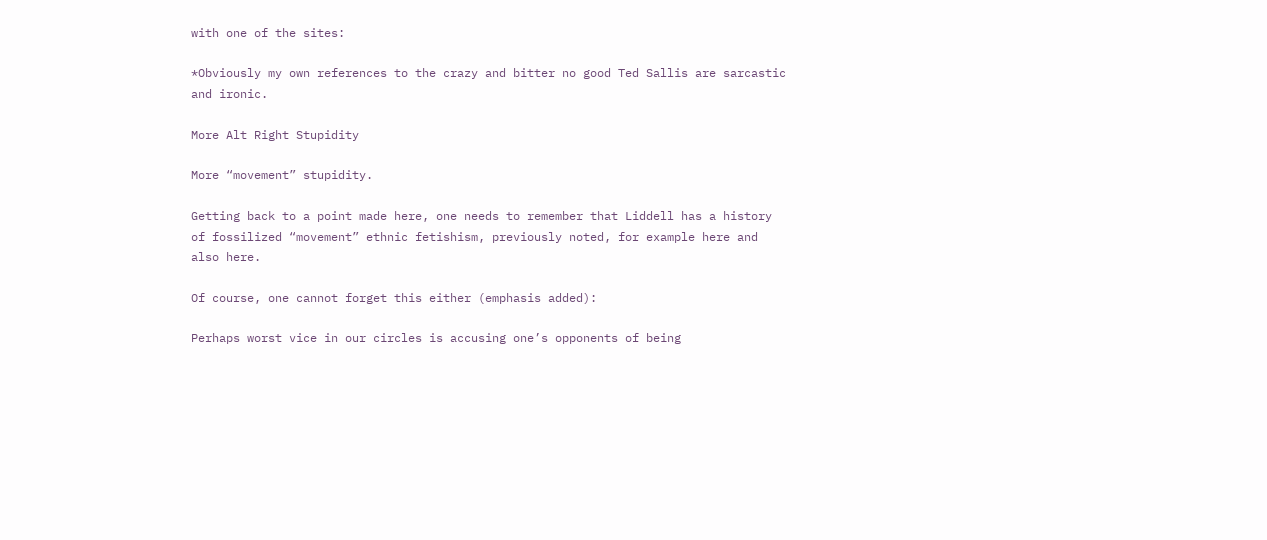with one of the sites:

*Obviously my own references to the crazy and bitter no good Ted Sallis are sarcastic and ironic.

More Alt Right Stupidity

More “movement” stupidity.

Getting back to a point made here, one needs to remember that Liddell has a history of fossilized “movement” ethnic fetishism, previously noted, for example here and also here.

Of course, one cannot forget this either (emphasis added):

Perhaps worst vice in our circles is accusing one’s opponents of being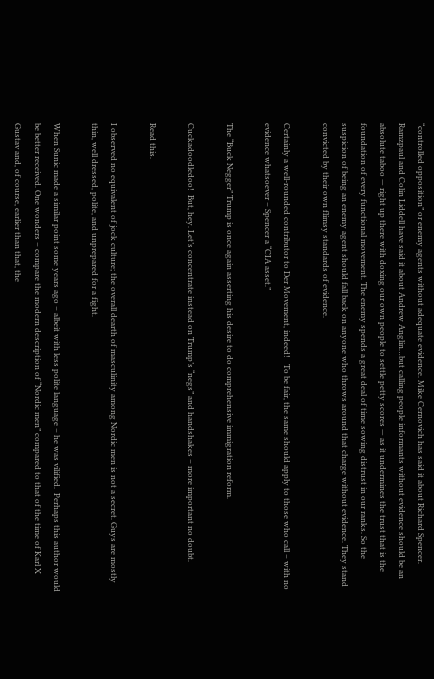“controlled opposition” or enemy agents without adequate evidence. Mike Cernovich has said it about Richard Spencer. Ramzpaul and Colin Liddell have said it about Andrew Anglin…but calling people informants without evidence should be an absolute taboo — right up there with doxing our own people to settle petty scores — as it undermines the trust that is the foundation of every functional movement. The enemy spends a great deal of time sowing distrust in our ranks. So the suspicion of being an enemy agent should fall back on anyone who throws around that charge without evidence. They stand convicted by their own flimsy standards of evidence.

Certainly a well-rounded contributor to Der Movement, indeed!   To be fair, the same should apply to those who call – with no evidence whatsoever – Spencer a “CIA asset.”

The “Buck Negger” Trump is once again asserting his desire to do comprehensive immigration reform.

Cuckadoodledoo!  But, hey. Let’s concentrate instead on Trump’s “negs” and handshakes – more important no doubt.

Read this.

I observed no equivalent of jock culture; the overall dearth of masculinity among Nordic men is not a secret. Guys are mostly thin, well dressed, polite, and unprepared for a fight.

When Sunic made a similar point some years ago – albeit with less polite language – he was vilified.  Perhaps this author would be better received. One wonders – compare the modern description of “Nordic men” compared to that of the time of Karl X Gustav and, of course, earlier than that, the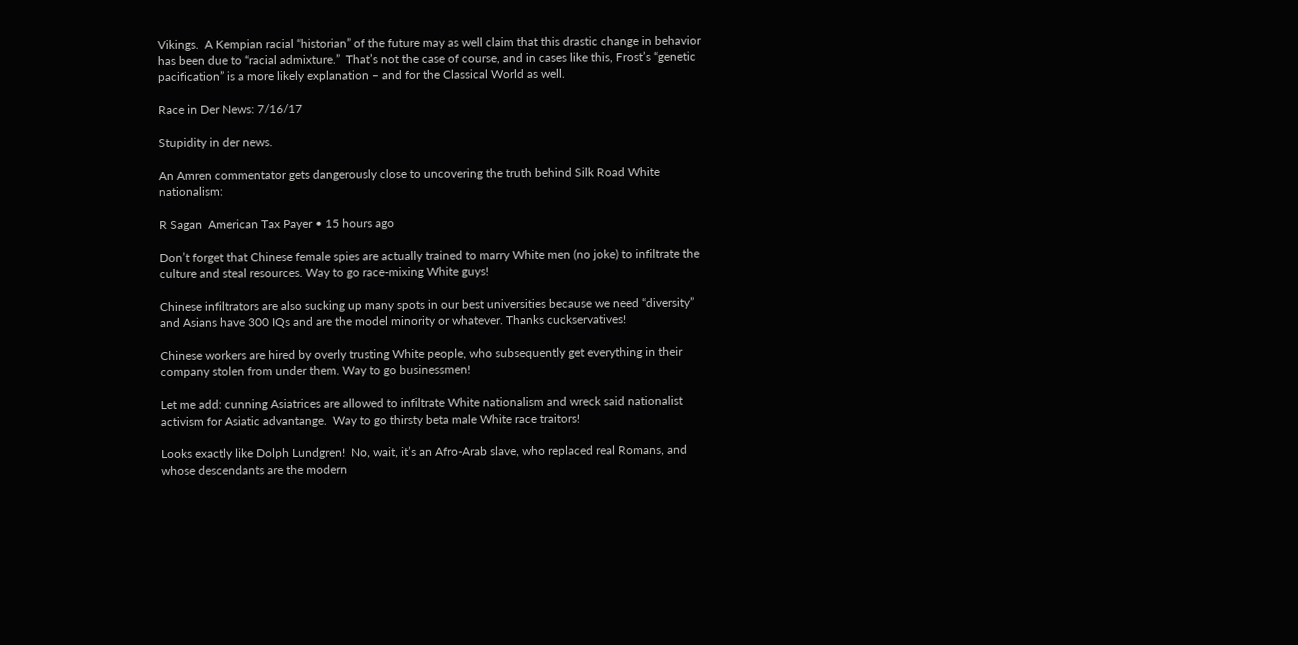Vikings.  A Kempian racial “historian” of the future may as well claim that this drastic change in behavior has been due to “racial admixture.”  That’s not the case of course, and in cases like this, Frost’s “genetic pacification” is a more likely explanation – and for the Classical World as well.

Race in Der News: 7/16/17

Stupidity in der news.

An Amren commentator gets dangerously close to uncovering the truth behind Silk Road White nationalism:

R Sagan  American Tax Payer • 15 hours ago

Don’t forget that Chinese female spies are actually trained to marry White men (no joke) to infiltrate the culture and steal resources. Way to go race-mixing White guys!

Chinese infiltrators are also sucking up many spots in our best universities because we need “diversity” and Asians have 300 IQs and are the model minority or whatever. Thanks cuckservatives!

Chinese workers are hired by overly trusting White people, who subsequently get everything in their company stolen from under them. Way to go businessmen!

Let me add: cunning Asiatrices are allowed to infiltrate White nationalism and wreck said nationalist activism for Asiatic advantange.  Way to go thirsty beta male White race traitors!

Looks exactly like Dolph Lundgren!  No, wait, it’s an Afro-Arab slave, who replaced real Romans, and whose descendants are the modern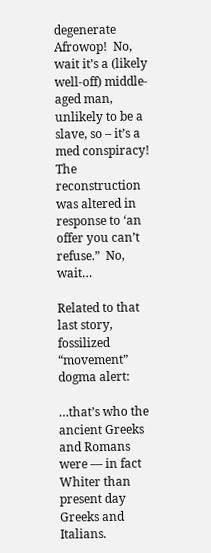degenerate Afrowop!  No, wait it’s a (likely well-off) middle-aged man, unlikely to be a slave, so – it’s a med conspiracy!  The reconstruction was altered in response to ‘an offer you can’t refuse.”  No, wait…

Related to that last story, fossilized “movement” dogma alert:

…that’s who the ancient Greeks and Romans were — in fact Whiter than present day Greeks and Italians.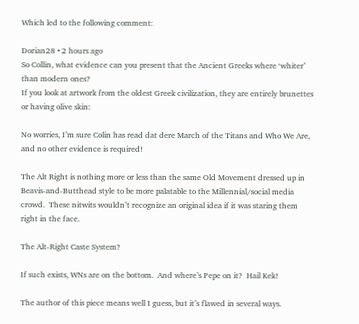Which led to the following comment:

Dorian28 • 2 hours ago
So Collin, what evidence can you present that the Ancient Greeks where ‘whiter’ than modern ones?
If you look at artwork from the oldest Greek civilization, they are entirely brunettes or having olive skin:

No worries, I’m sure Colin has read dat dere March of the Titans and Who We Are, and no other evidence is required!

The Alt Right is nothing more or less than the same Old Movement dressed up in Beavis-and-Butthead style to be more palatable to the Millennial/social media crowd.  These nitwits wouldn’t recognize an original idea if it was staring them right in the face.

The Alt-Right Caste System?

If such exists, WNs are on the bottom.  And where’s Pepe on it?  Hail Kek!

The author of this piece means well I guess, but it’s flawed in several ways.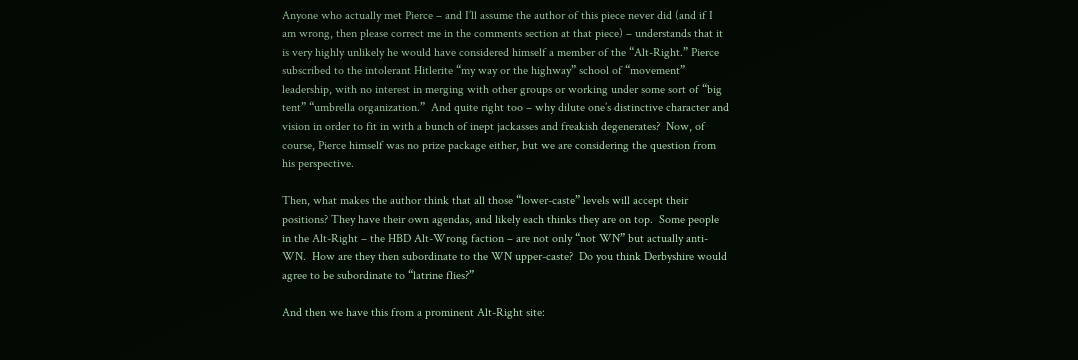Anyone who actually met Pierce – and I’ll assume the author of this piece never did (and if I am wrong, then please correct me in the comments section at that piece) – understands that it is very highly unlikely he would have considered himself a member of the “Alt-Right.” Pierce subscribed to the intolerant Hitlerite “my way or the highway” school of “movement” leadership, with no interest in merging with other groups or working under some sort of “big tent” “umbrella organization.”  And quite right too – why dilute one’s distinctive character and vision in order to fit in with a bunch of inept jackasses and freakish degenerates?  Now, of course, Pierce himself was no prize package either, but we are considering the question from his perspective.

Then, what makes the author think that all those “lower-caste” levels will accept their positions? They have their own agendas, and likely each thinks they are on top.  Some people in the Alt-Right – the HBD Alt-Wrong faction – are not only “not WN” but actually anti-WN.  How are they then subordinate to the WN upper-caste?  Do you think Derbyshire would agree to be subordinate to “latrine flies?”

And then we have this from a prominent Alt-Right site: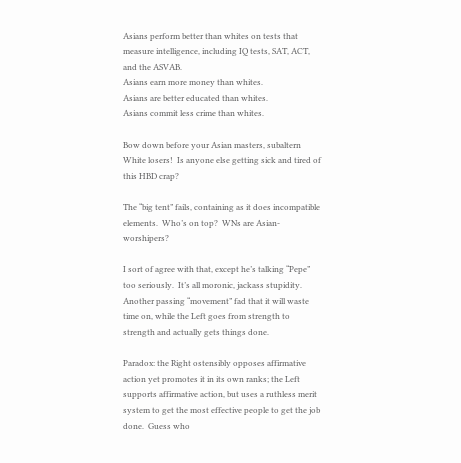Asians perform better than whites on tests that measure intelligence, including IQ tests, SAT, ACT, and the ASVAB.
Asians earn more money than whites.
Asians are better educated than whites.
Asians commit less crime than whites.

Bow down before your Asian masters, subaltern White losers!  Is anyone else getting sick and tired of this HBD crap?

The “big tent” fails, containing as it does incompatible elements.  Who’s on top?  WNs are Asian-worshipers?

I sort of agree with that, except he’s talking “Pepe” too seriously.  It’s all moronic, jackass stupidity.  Another passing “movement” fad that it will waste time on, while the Left goes from strength to strength and actually gets things done.

Paradox: the Right ostensibly opposes affirmative action yet promotes it in its own ranks; the Left supports affirmative action, but uses a ruthless merit system to get the most effective people to get the job done.  Guess who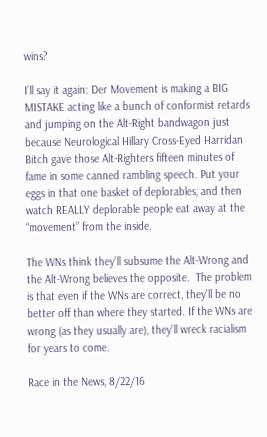wins?

I’ll say it again: Der Movement is making a BIG MISTAKE acting like a bunch of conformist retards and jumping on the Alt-Right bandwagon just because Neurological Hillary Cross-Eyed Harridan Bitch gave those Alt-Righters fifteen minutes of fame in some canned rambling speech. Put your eggs in that one basket of deplorables, and then watch REALLY deplorable people eat away at the “movement” from the inside.

The WNs think they’ll subsume the Alt-Wrong and the Alt-Wrong believes the opposite.  The problem is that even if the WNs are correct, they’ll be no better off than where they started. If the WNs are wrong (as they usually are), they’ll wreck racialism for years to come.

Race in the News, 8/22/16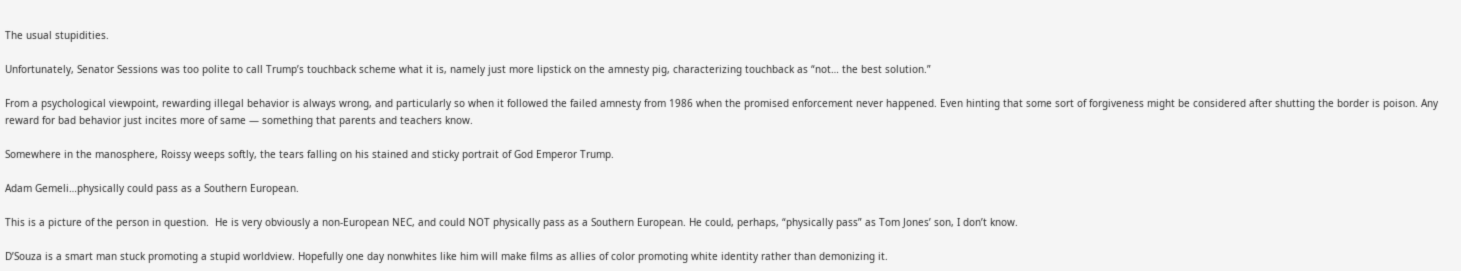The usual stupidities.

Unfortunately, Senator Sessions was too polite to call Trump’s touchback scheme what it is, namely just more lipstick on the amnesty pig, characterizing touchback as “not… the best solution.”

From a psychological viewpoint, rewarding illegal behavior is always wrong, and particularly so when it followed the failed amnesty from 1986 when the promised enforcement never happened. Even hinting that some sort of forgiveness might be considered after shutting the border is poison. Any reward for bad behavior just incites more of same — something that parents and teachers know.

Somewhere in the manosphere, Roissy weeps softly, the tears falling on his stained and sticky portrait of God Emperor Trump.

Adam Gemeli…physically could pass as a Southern European.

This is a picture of the person in question.  He is very obviously a non-European NEC, and could NOT physically pass as a Southern European. He could, perhaps, “physically pass” as Tom Jones’ son, I don’t know.

D’Souza is a smart man stuck promoting a stupid worldview. Hopefully one day nonwhites like him will make films as allies of color promoting white identity rather than demonizing it.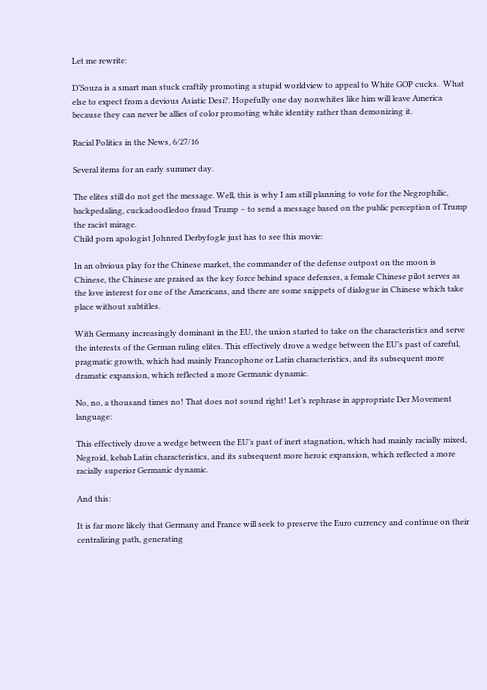Let me rewrite:

D’Souza is a smart man stuck craftily promoting a stupid worldview to appeal to White GOP cucks.  What else to expect from a devious Asiatic Desi?. Hopefully one day nonwhites like him will leave America because they can never be allies of color promoting white identity rather than demonizing it.

Racial Politics in the News, 6/27/16

Several items for an early summer day.

The elites still do not get the message. Well, this is why I am still planning to vote for the Negrophilic, backpedaling, cuckadoodledoo fraud Trump – to send a message based on the public perception of Trump the racist mirage.
Child porn apologist Johnred Derbyfogle just has to see this movie:

In an obvious play for the Chinese market, the commander of the defense outpost on the moon is Chinese, the Chinese are praised as the key force behind space defenses, a female Chinese pilot serves as the love interest for one of the Americans, and there are some snippets of dialogue in Chinese which take place without subtitles.

With Germany increasingly dominant in the EU, the union started to take on the characteristics and serve the interests of the German ruling elites. This effectively drove a wedge between the EU’s past of careful, pragmatic growth, which had mainly Francophone or Latin characteristics, and its subsequent more dramatic expansion, which reflected a more Germanic dynamic.

No, no, a thousand times no! That does not sound right! Let’s rephrase in appropriate Der Movement language:

This effectively drove a wedge between the EU’s past of inert stagnation, which had mainly racially mixed, Negroid, kebab Latin characteristics, and its subsequent more heroic expansion, which reflected a more racially superior Germanic dynamic.

And this:

It is far more likely that Germany and France will seek to preserve the Euro currency and continue on their centralizing path, generating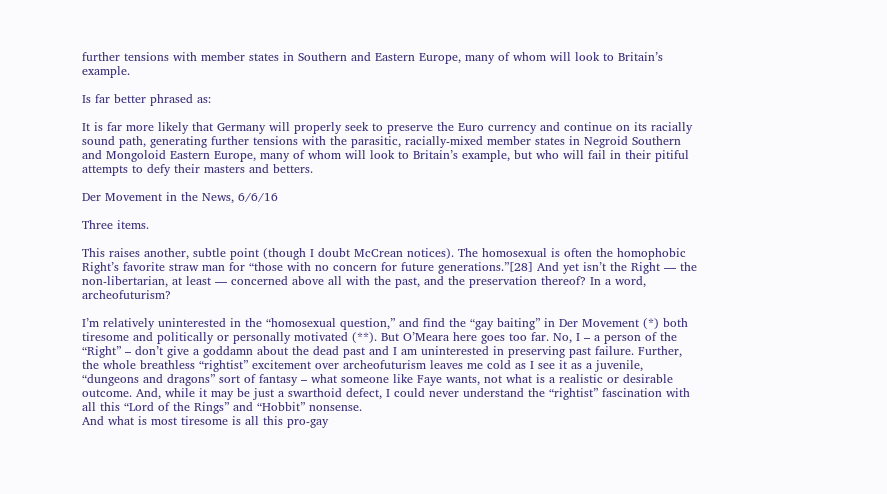further tensions with member states in Southern and Eastern Europe, many of whom will look to Britain’s example.

Is far better phrased as:

It is far more likely that Germany will properly seek to preserve the Euro currency and continue on its racially sound path, generating further tensions with the parasitic, racially-mixed member states in Negroid Southern and Mongoloid Eastern Europe, many of whom will look to Britain’s example, but who will fail in their pitiful attempts to defy their masters and betters.

Der Movement in the News, 6/6/16

Three items.

This raises another, subtle point (though I doubt McCrean notices). The homosexual is often the homophobic Right’s favorite straw man for “those with no concern for future generations.”[28] And yet isn’t the Right — the non-libertarian, at least — concerned above all with the past, and the preservation thereof? In a word, archeofuturism?

I’m relatively uninterested in the “homosexual question,” and find the “gay baiting” in Der Movement (*) both tiresome and politically or personally motivated (**). But O’Meara here goes too far. No, I – a person of the “Right” – don’t give a goddamn about the dead past and I am uninterested in preserving past failure. Further, the whole breathless “rightist” excitement over archeofuturism leaves me cold as I see it as a juvenile, “dungeons and dragons” sort of fantasy – what someone like Faye wants, not what is a realistic or desirable outcome. And, while it may be just a swarthoid defect, I could never understand the “rightist” fascination with all this “Lord of the Rings” and “Hobbit” nonsense.
And what is most tiresome is all this pro-gay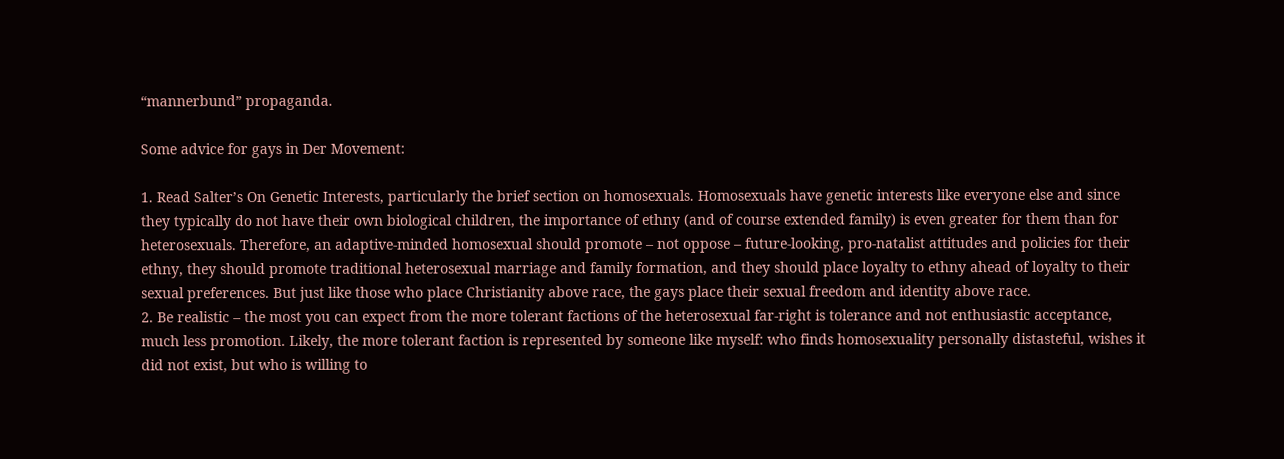“mannerbund” propaganda.

Some advice for gays in Der Movement:

1. Read Salter’s On Genetic Interests, particularly the brief section on homosexuals. Homosexuals have genetic interests like everyone else and since they typically do not have their own biological children, the importance of ethny (and of course extended family) is even greater for them than for heterosexuals. Therefore, an adaptive-minded homosexual should promote – not oppose – future-looking, pro-natalist attitudes and policies for their ethny, they should promote traditional heterosexual marriage and family formation, and they should place loyalty to ethny ahead of loyalty to their sexual preferences. But just like those who place Christianity above race, the gays place their sexual freedom and identity above race.
2. Be realistic – the most you can expect from the more tolerant factions of the heterosexual far-right is tolerance and not enthusiastic acceptance, much less promotion. Likely, the more tolerant faction is represented by someone like myself: who finds homosexuality personally distasteful, wishes it did not exist, but who is willing to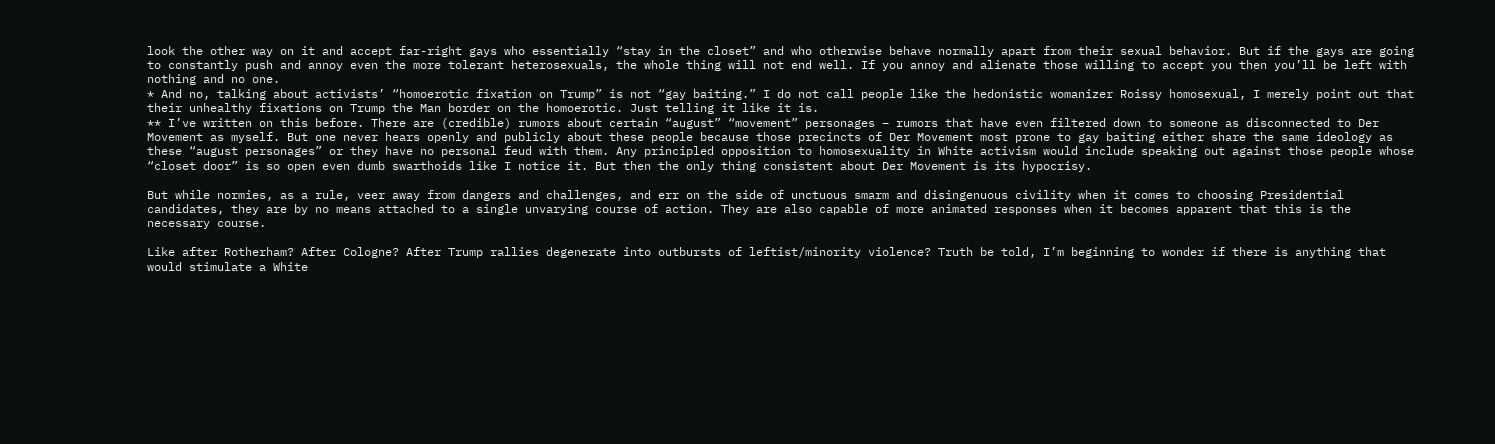look the other way on it and accept far-right gays who essentially “stay in the closet” and who otherwise behave normally apart from their sexual behavior. But if the gays are going to constantly push and annoy even the more tolerant heterosexuals, the whole thing will not end well. If you annoy and alienate those willing to accept you then you’ll be left with nothing and no one.
* And no, talking about activists’ “homoerotic fixation on Trump” is not “gay baiting.” I do not call people like the hedonistic womanizer Roissy homosexual, I merely point out that their unhealthy fixations on Trump the Man border on the homoerotic. Just telling it like it is.
** I’ve written on this before. There are (credible) rumors about certain “august” “movement” personages – rumors that have even filtered down to someone as disconnected to Der Movement as myself. But one never hears openly and publicly about these people because those precincts of Der Movement most prone to gay baiting either share the same ideology as these “august personages” or they have no personal feud with them. Any principled opposition to homosexuality in White activism would include speaking out against those people whose “closet door” is so open even dumb swarthoids like I notice it. But then the only thing consistent about Der Movement is its hypocrisy.

But while normies, as a rule, veer away from dangers and challenges, and err on the side of unctuous smarm and disingenuous civility when it comes to choosing Presidential candidates, they are by no means attached to a single unvarying course of action. They are also capable of more animated responses when it becomes apparent that this is the necessary course.

Like after Rotherham? After Cologne? After Trump rallies degenerate into outbursts of leftist/minority violence? Truth be told, I’m beginning to wonder if there is anything that would stimulate a White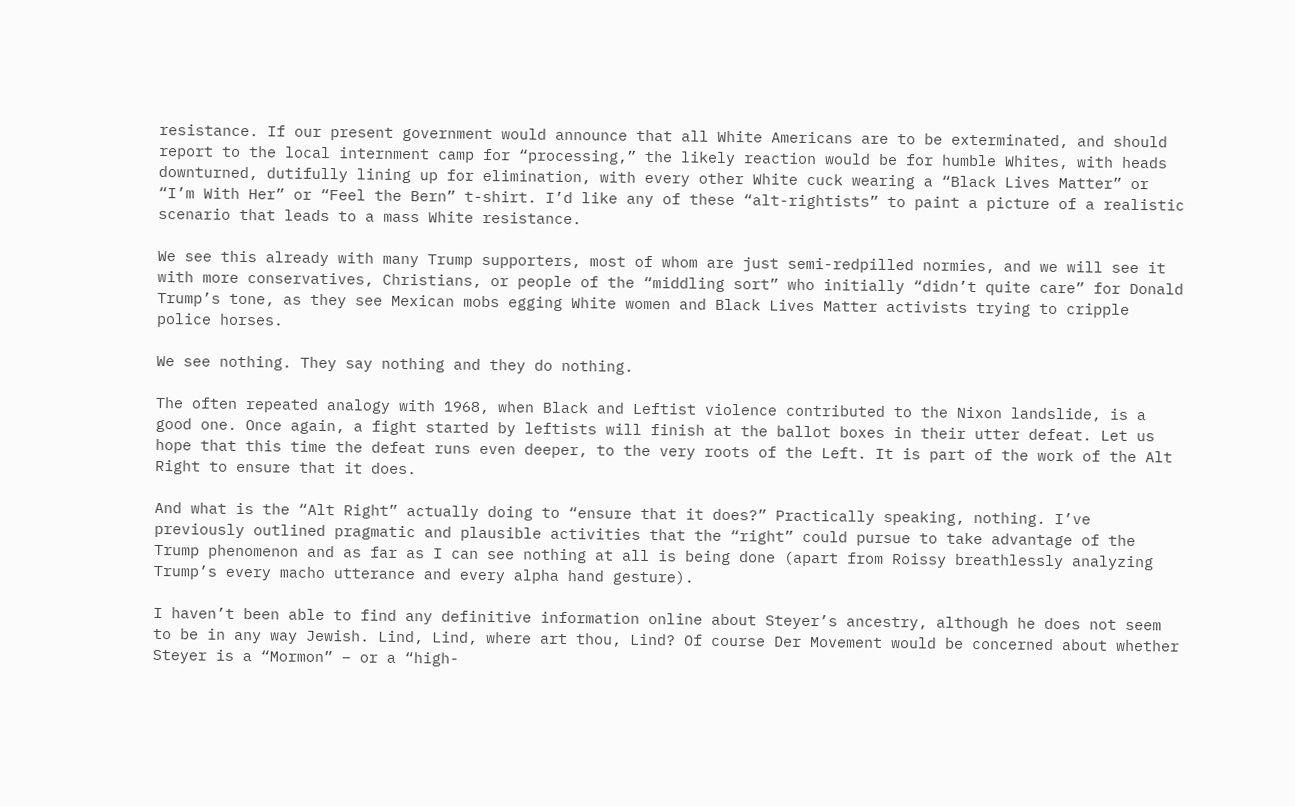resistance. If our present government would announce that all White Americans are to be exterminated, and should report to the local internment camp for “processing,” the likely reaction would be for humble Whites, with heads downturned, dutifully lining up for elimination, with every other White cuck wearing a “Black Lives Matter” or “I’m With Her” or “Feel the Bern” t-shirt. I’d like any of these “alt-rightists” to paint a picture of a realistic scenario that leads to a mass White resistance.

We see this already with many Trump supporters, most of whom are just semi-redpilled normies, and we will see it with more conservatives, Christians, or people of the “middling sort” who initially “didn’t quite care” for Donald Trump’s tone, as they see Mexican mobs egging White women and Black Lives Matter activists trying to cripple police horses.

We see nothing. They say nothing and they do nothing.

The often repeated analogy with 1968, when Black and Leftist violence contributed to the Nixon landslide, is a good one. Once again, a fight started by leftists will finish at the ballot boxes in their utter defeat. Let us hope that this time the defeat runs even deeper, to the very roots of the Left. It is part of the work of the Alt Right to ensure that it does.

And what is the “Alt Right” actually doing to “ensure that it does?” Practically speaking, nothing. I’ve previously outlined pragmatic and plausible activities that the “right” could pursue to take advantage of the Trump phenomenon and as far as I can see nothing at all is being done (apart from Roissy breathlessly analyzing Trump’s every macho utterance and every alpha hand gesture).

I haven’t been able to find any definitive information online about Steyer’s ancestry, although he does not seem to be in any way Jewish. Lind, Lind, where art thou, Lind? Of course Der Movement would be concerned about whether Steyer is a “Mormon” – or a “high-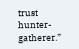trust hunter-gatherer.”